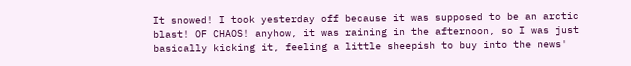It snowed! I took yesterday off because it was supposed to be an arctic blast! OF CHAOS! anyhow, it was raining in the afternoon, so I was just basically kicking it, feeling a little sheepish to buy into the news'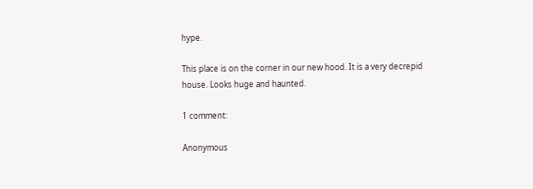hype.

This place is on the corner in our new hood. It is a very decrepid house. Looks huge and haunted.

1 comment:

Anonymous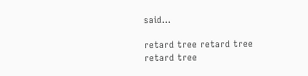said...

retard tree retard tree retard tree